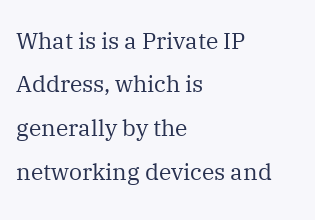What is is a Private IP Address, which is generally by the networking devices and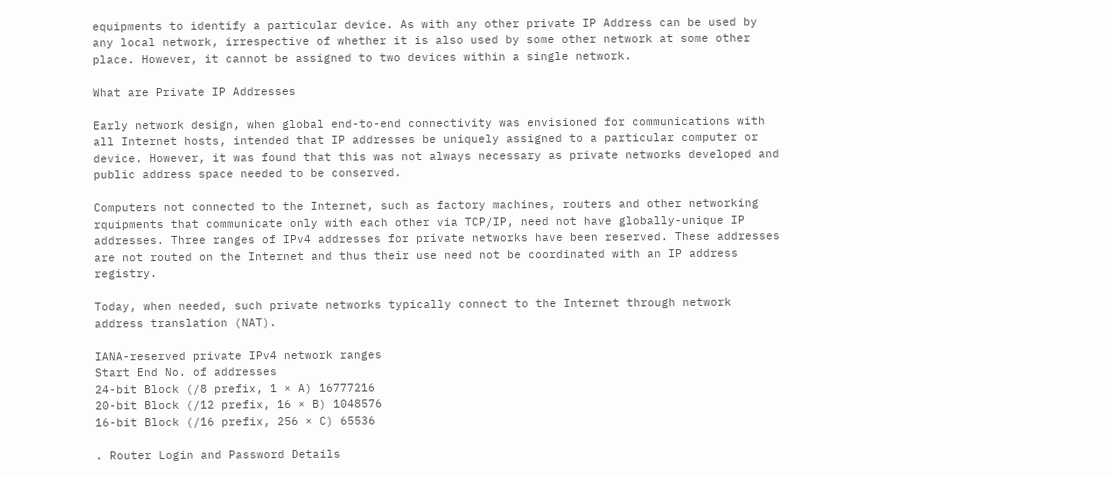equipments to identify a particular device. As with any other private IP Address can be used by any local network, irrespective of whether it is also used by some other network at some other place. However, it cannot be assigned to two devices within a single network.

What are Private IP Addresses

Early network design, when global end-to-end connectivity was envisioned for communications with all Internet hosts, intended that IP addresses be uniquely assigned to a particular computer or device. However, it was found that this was not always necessary as private networks developed and public address space needed to be conserved.

Computers not connected to the Internet, such as factory machines, routers and other networking rquipments that communicate only with each other via TCP/IP, need not have globally-unique IP addresses. Three ranges of IPv4 addresses for private networks have been reserved. These addresses are not routed on the Internet and thus their use need not be coordinated with an IP address registry.

Today, when needed, such private networks typically connect to the Internet through network address translation (NAT).

IANA-reserved private IPv4 network ranges
Start End No. of addresses
24-bit Block (/8 prefix, 1 × A) 16777216
20-bit Block (/12 prefix, 16 × B) 1048576
16-bit Block (/16 prefix, 256 × C) 65536

. Router Login and Password Details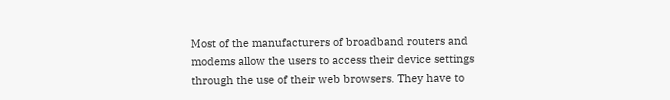Most of the manufacturers of broadband routers and modems allow the users to access their device settings through the use of their web browsers. They have to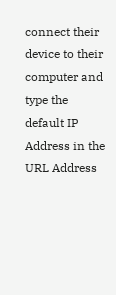connect their device to their computer and type the default IP Address in the URL Address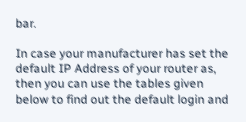bar.

In case your manufacturer has set the default IP Address of your router as, then you can use the tables given below to find out the default login and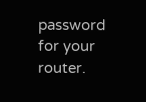password for your router.